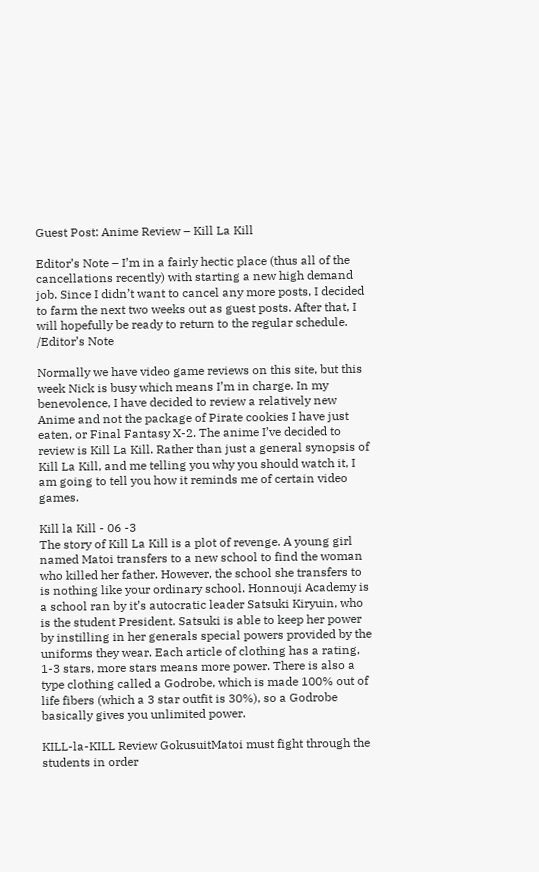Guest Post: Anime Review – Kill La Kill

Editor’s Note – I’m in a fairly hectic place (thus all of the cancellations recently) with starting a new high demand job. Since I didn’t want to cancel any more posts, I decided to farm the next two weeks out as guest posts. After that, I will hopefully be ready to return to the regular schedule. /Editor’s Note

Normally we have video game reviews on this site, but this week Nick is busy which means I’m in charge. In my benevolence, I have decided to review a relatively new Anime and not the package of Pirate cookies I have just eaten, or Final Fantasy X-2. The anime I’ve decided to review is Kill La Kill. Rather than just a general synopsis of Kill La Kill, and me telling you why you should watch it, I am going to tell you how it reminds me of certain video games.

Kill la Kill - 06 -3
The story of Kill La Kill is a plot of revenge. A young girl named Matoi transfers to a new school to find the woman who killed her father. However, the school she transfers to is nothing like your ordinary school. Honnouji Academy is a school ran by it’s autocratic leader Satsuki Kiryuin, who is the student President. Satsuki is able to keep her power by instilling in her generals special powers provided by the uniforms they wear. Each article of clothing has a rating, 1-3 stars, more stars means more power. There is also a type clothing called a Godrobe, which is made 100% out of life fibers (which a 3 star outfit is 30%), so a Godrobe basically gives you unlimited power.

KILL-la-KILL Review GokusuitMatoi must fight through the students in order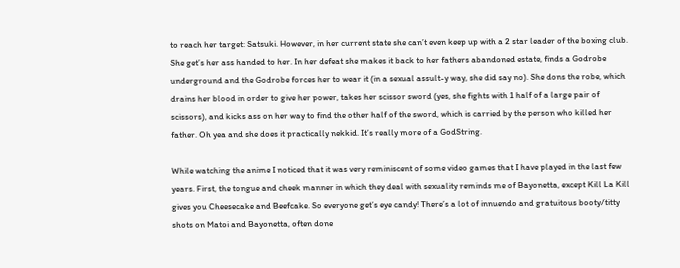to reach her target: Satsuki. However, in her current state she can’t even keep up with a 2 star leader of the boxing club. She get’s her ass handed to her. In her defeat she makes it back to her fathers abandoned estate, finds a Godrobe underground and the Godrobe forces her to wear it (in a sexual assult-y way, she did say no). She dons the robe, which drains her blood in order to give her power, takes her scissor sword (yes, she fights with 1 half of a large pair of scissors), and kicks ass on her way to find the other half of the sword, which is carried by the person who killed her father. Oh yea and she does it practically nekkid. It’s really more of a GodString.

While watching the anime I noticed that it was very reminiscent of some video games that I have played in the last few years. First, the tongue and cheek manner in which they deal with sexuality reminds me of Bayonetta, except Kill La Kill gives you Cheesecake and Beefcake. So everyone get’s eye candy! There’s a lot of innuendo and gratuitous booty/titty shots on Matoi and Bayonetta, often done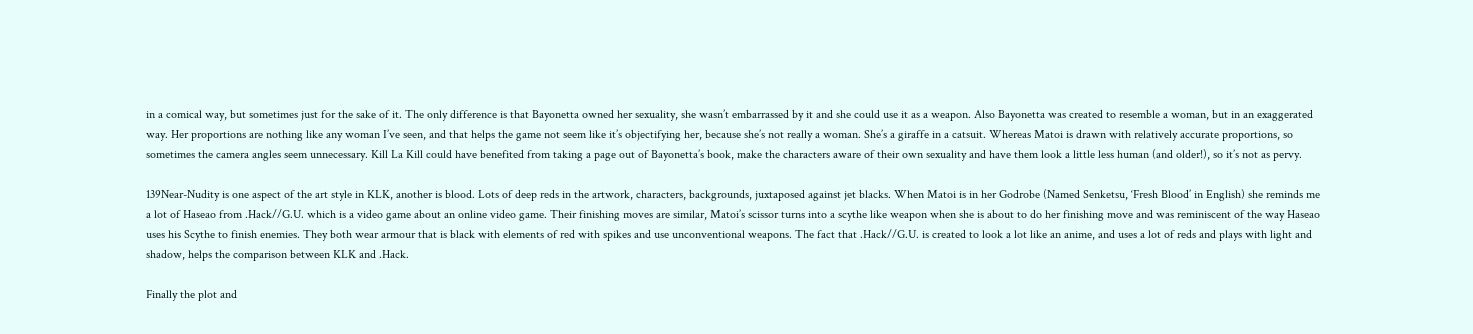in a comical way, but sometimes just for the sake of it. The only difference is that Bayonetta owned her sexuality, she wasn’t embarrassed by it and she could use it as a weapon. Also Bayonetta was created to resemble a woman, but in an exaggerated way. Her proportions are nothing like any woman I’ve seen, and that helps the game not seem like it’s objectifying her, because she’s not really a woman. She’s a giraffe in a catsuit. Whereas Matoi is drawn with relatively accurate proportions, so sometimes the camera angles seem unnecessary. Kill La Kill could have benefited from taking a page out of Bayonetta’s book, make the characters aware of their own sexuality and have them look a little less human (and older!), so it’s not as pervy.

139Near-Nudity is one aspect of the art style in KLK, another is blood. Lots of deep reds in the artwork, characters, backgrounds, juxtaposed against jet blacks. When Matoi is in her Godrobe (Named Senketsu, ‘Fresh Blood’ in English) she reminds me a lot of Haseao from .Hack//G.U. which is a video game about an online video game. Their finishing moves are similar, Matoi’s scissor turns into a scythe like weapon when she is about to do her finishing move and was reminiscent of the way Haseao uses his Scythe to finish enemies. They both wear armour that is black with elements of red with spikes and use unconventional weapons. The fact that .Hack//G.U. is created to look a lot like an anime, and uses a lot of reds and plays with light and shadow, helps the comparison between KLK and .Hack.

Finally the plot and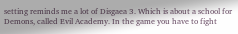setting reminds me a lot of Disgaea 3. Which is about a school for Demons, called Evil Academy. In the game you have to fight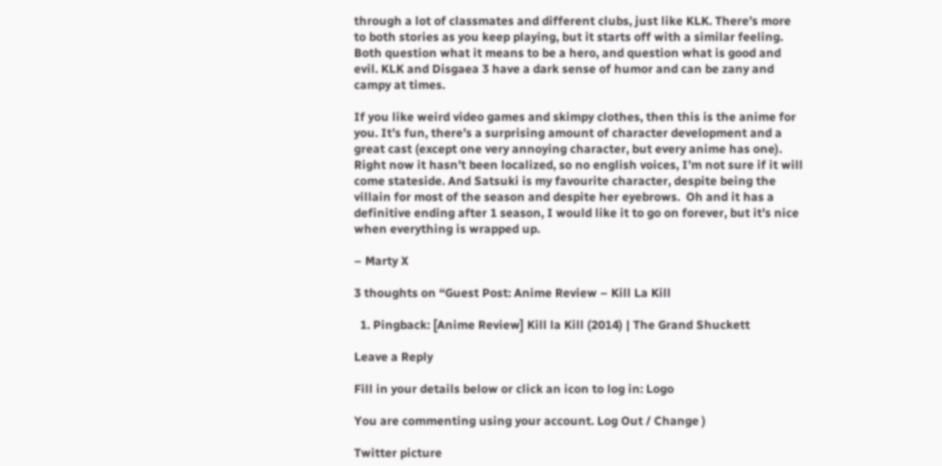through a lot of classmates and different clubs, just like KLK. There’s more to both stories as you keep playing, but it starts off with a similar feeling. Both question what it means to be a hero, and question what is good and evil. KLK and Disgaea 3 have a dark sense of humor and can be zany and campy at times.

If you like weird video games and skimpy clothes, then this is the anime for you. It’s fun, there’s a surprising amount of character development and a great cast (except one very annoying character, but every anime has one). Right now it hasn’t been localized, so no english voices, I’m not sure if it will come stateside. And Satsuki is my favourite character, despite being the villain for most of the season and despite her eyebrows.  Oh and it has a definitive ending after 1 season, I would like it to go on forever, but it’s nice when everything is wrapped up.

– Marty X

3 thoughts on “Guest Post: Anime Review – Kill La Kill

  1. Pingback: [Anime Review] Kill la Kill (2014) | The Grand Shuckett

Leave a Reply

Fill in your details below or click an icon to log in: Logo

You are commenting using your account. Log Out / Change )

Twitter picture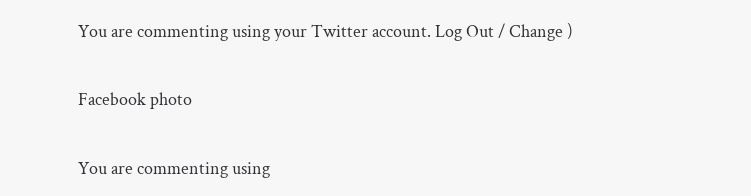You are commenting using your Twitter account. Log Out / Change )

Facebook photo

You are commenting using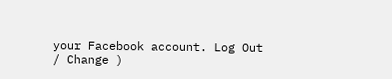your Facebook account. Log Out / Change )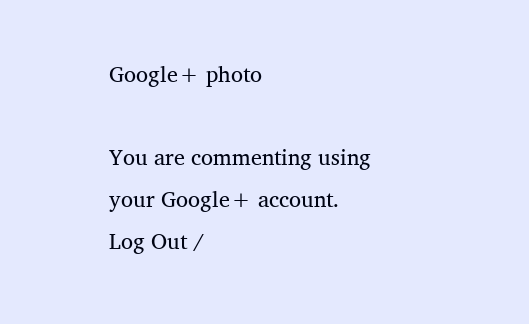Google+ photo

You are commenting using your Google+ account. Log Out /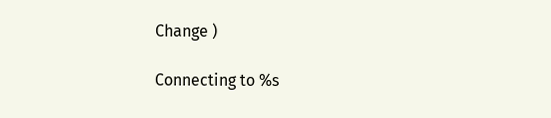Change )

Connecting to %s